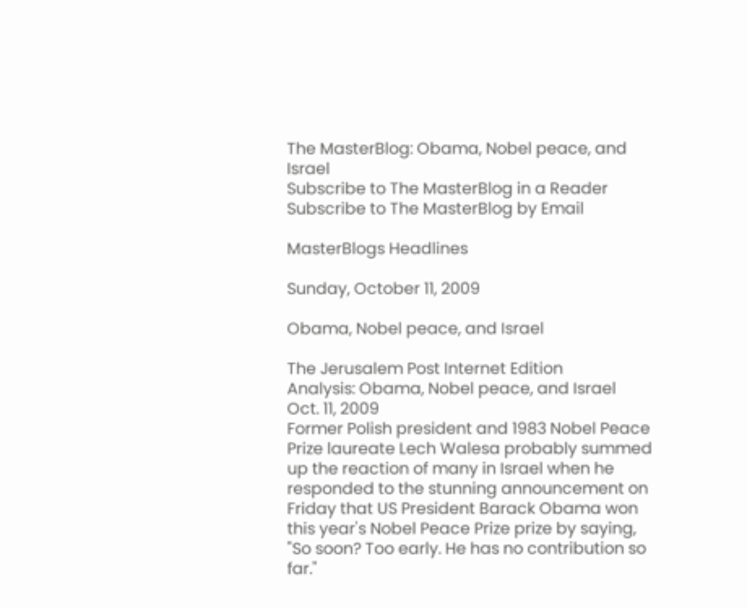The MasterBlog: Obama, Nobel peace, and Israel
Subscribe to The MasterBlog in a Reader Subscribe to The MasterBlog by Email

MasterBlogs Headlines

Sunday, October 11, 2009

Obama, Nobel peace, and Israel

The Jerusalem Post Internet Edition
Analysis: Obama, Nobel peace, and Israel
Oct. 11, 2009
Former Polish president and 1983 Nobel Peace Prize laureate Lech Walesa probably summed up the reaction of many in Israel when he responded to the stunning announcement on Friday that US President Barack Obama won this year's Nobel Peace Prize prize by saying, "So soon? Too early. He has no contribution so far."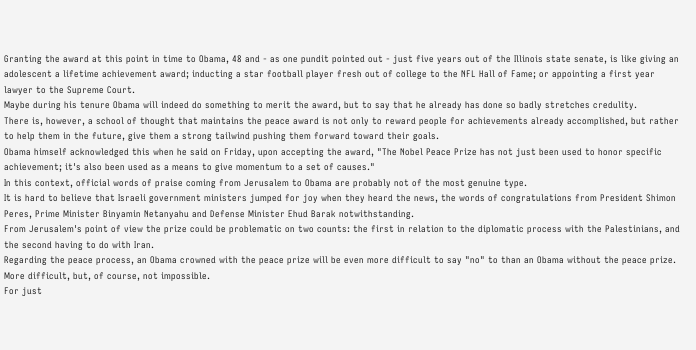Granting the award at this point in time to Obama, 48 and - as one pundit pointed out - just five years out of the Illinois state senate, is like giving an adolescent a lifetime achievement award; inducting a star football player fresh out of college to the NFL Hall of Fame; or appointing a first year lawyer to the Supreme Court.
Maybe during his tenure Obama will indeed do something to merit the award, but to say that he already has done so badly stretches credulity.
There is, however, a school of thought that maintains the peace award is not only to reward people for achievements already accomplished, but rather to help them in the future, give them a strong tailwind pushing them forward toward their goals.
Obama himself acknowledged this when he said on Friday, upon accepting the award, "The Nobel Peace Prize has not just been used to honor specific achievement; it's also been used as a means to give momentum to a set of causes."
In this context, official words of praise coming from Jerusalem to Obama are probably not of the most genuine type.
It is hard to believe that Israeli government ministers jumped for joy when they heard the news, the words of congratulations from President Shimon Peres, Prime Minister Binyamin Netanyahu and Defense Minister Ehud Barak notwithstanding.
From Jerusalem's point of view the prize could be problematic on two counts: the first in relation to the diplomatic process with the Palestinians, and the second having to do with Iran.
Regarding the peace process, an Obama crowned with the peace prize will be even more difficult to say "no" to than an Obama without the peace prize.
More difficult, but, of course, not impossible.
For just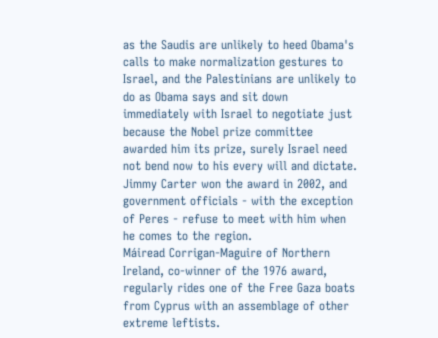as the Saudis are unlikely to heed Obama's calls to make normalization gestures to Israel, and the Palestinians are unlikely to do as Obama says and sit down immediately with Israel to negotiate just because the Nobel prize committee awarded him its prize, surely Israel need not bend now to his every will and dictate.
Jimmy Carter won the award in 2002, and government officials - with the exception of Peres - refuse to meet with him when he comes to the region.
Máiread Corrigan-Maguire of Northern Ireland, co-winner of the 1976 award, regularly rides one of the Free Gaza boats from Cyprus with an assemblage of other extreme leftists.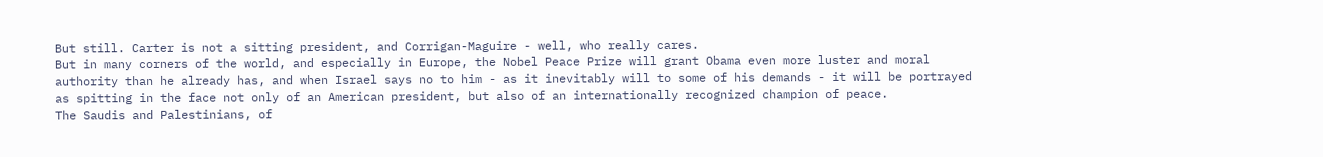But still. Carter is not a sitting president, and Corrigan-Maguire - well, who really cares.
But in many corners of the world, and especially in Europe, the Nobel Peace Prize will grant Obama even more luster and moral authority than he already has, and when Israel says no to him - as it inevitably will to some of his demands - it will be portrayed as spitting in the face not only of an American president, but also of an internationally recognized champion of peace.
The Saudis and Palestinians, of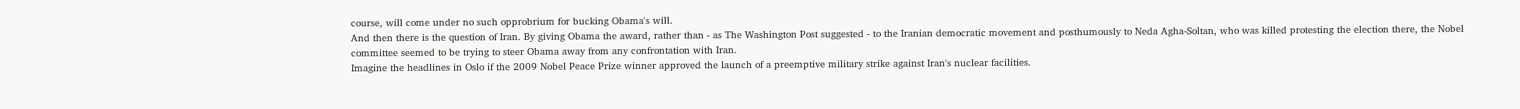course, will come under no such opprobrium for bucking Obama's will.
And then there is the question of Iran. By giving Obama the award, rather than - as The Washington Post suggested - to the Iranian democratic movement and posthumously to Neda Agha-Soltan, who was killed protesting the election there, the Nobel committee seemed to be trying to steer Obama away from any confrontation with Iran.
Imagine the headlines in Oslo if the 2009 Nobel Peace Prize winner approved the launch of a preemptive military strike against Iran's nuclear facilities.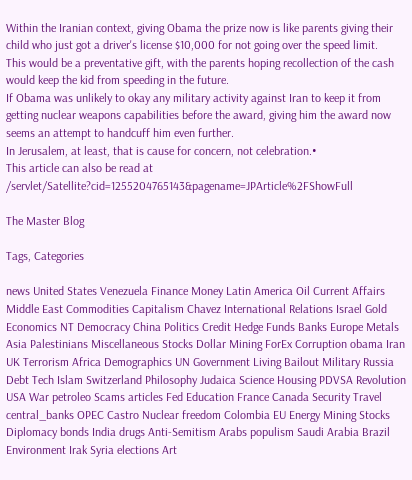Within the Iranian context, giving Obama the prize now is like parents giving their child who just got a driver's license $10,000 for not going over the speed limit.
This would be a preventative gift, with the parents hoping recollection of the cash would keep the kid from speeding in the future.
If Obama was unlikely to okay any military activity against Iran to keep it from getting nuclear weapons capabilities before the award, giving him the award now seems an attempt to handcuff him even further.
In Jerusalem, at least, that is cause for concern, not celebration.•
This article can also be read at /servlet/Satellite?cid=1255204765143&pagename=JPArticle%2FShowFull

The Master Blog

Tags, Categories

news United States Venezuela Finance Money Latin America Oil Current Affairs Middle East Commodities Capitalism Chavez International Relations Israel Gold Economics NT Democracy China Politics Credit Hedge Funds Banks Europe Metals Asia Palestinians Miscellaneous Stocks Dollar Mining ForEx Corruption obama Iran UK Terrorism Africa Demographics UN Government Living Bailout Military Russia Debt Tech Islam Switzerland Philosophy Judaica Science Housing PDVSA Revolution USA War petroleo Scams articles Fed Education France Canada Security Travel central_banks OPEC Castro Nuclear freedom Colombia EU Energy Mining Stocks Diplomacy bonds India drugs Anti-Semitism Arabs populism Saudi Arabia Brazil Environment Irak Syria elections Art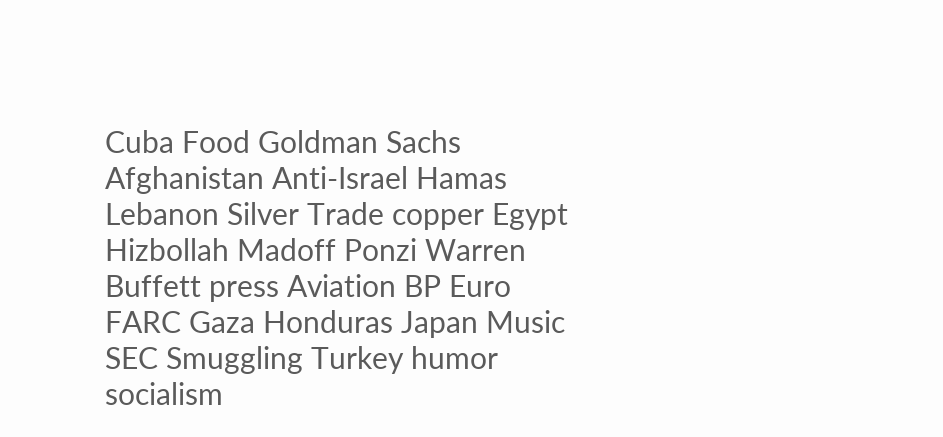Cuba Food Goldman Sachs Afghanistan Anti-Israel Hamas Lebanon Silver Trade copper Egypt Hizbollah Madoff Ponzi Warren Buffett press Aviation BP Euro FARC Gaza Honduras Japan Music SEC Smuggling Turkey humor socialism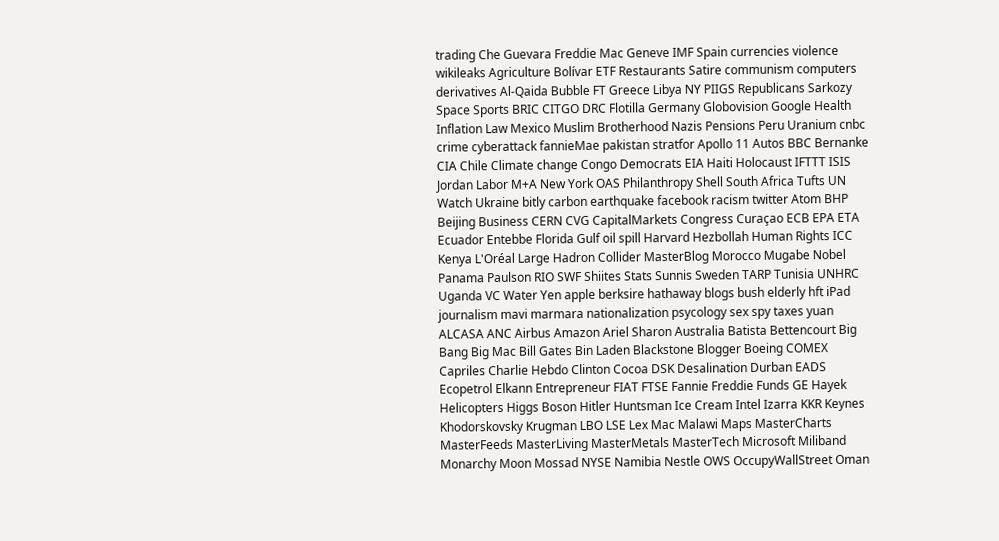trading Che Guevara Freddie Mac Geneve IMF Spain currencies violence wikileaks Agriculture Bolívar ETF Restaurants Satire communism computers derivatives Al-Qaida Bubble FT Greece Libya NY PIIGS Republicans Sarkozy Space Sports BRIC CITGO DRC Flotilla Germany Globovision Google Health Inflation Law Mexico Muslim Brotherhood Nazis Pensions Peru Uranium cnbc crime cyberattack fannieMae pakistan stratfor Apollo 11 Autos BBC Bernanke CIA Chile Climate change Congo Democrats EIA Haiti Holocaust IFTTT ISIS Jordan Labor M+A New York OAS Philanthropy Shell South Africa Tufts UN Watch Ukraine bitly carbon earthquake facebook racism twitter Atom BHP Beijing Business CERN CVG CapitalMarkets Congress Curaçao ECB EPA ETA Ecuador Entebbe Florida Gulf oil spill Harvard Hezbollah Human Rights ICC Kenya L'Oréal Large Hadron Collider MasterBlog Morocco Mugabe Nobel Panama Paulson RIO SWF Shiites Stats Sunnis Sweden TARP Tunisia UNHRC Uganda VC Water Yen apple berksire hathaway blogs bush elderly hft iPad journalism mavi marmara nationalization psycology sex spy taxes yuan ALCASA ANC Airbus Amazon Ariel Sharon Australia Batista Bettencourt Big Bang Big Mac Bill Gates Bin Laden Blackstone Blogger Boeing COMEX Capriles Charlie Hebdo Clinton Cocoa DSK Desalination Durban EADS Ecopetrol Elkann Entrepreneur FIAT FTSE Fannie Freddie Funds GE Hayek Helicopters Higgs Boson Hitler Huntsman Ice Cream Intel Izarra KKR Keynes Khodorskovsky Krugman LBO LSE Lex Mac Malawi Maps MasterCharts MasterFeeds MasterLiving MasterMetals MasterTech Microsoft Miliband Monarchy Moon Mossad NYSE Namibia Nestle OWS OccupyWallStreet Oman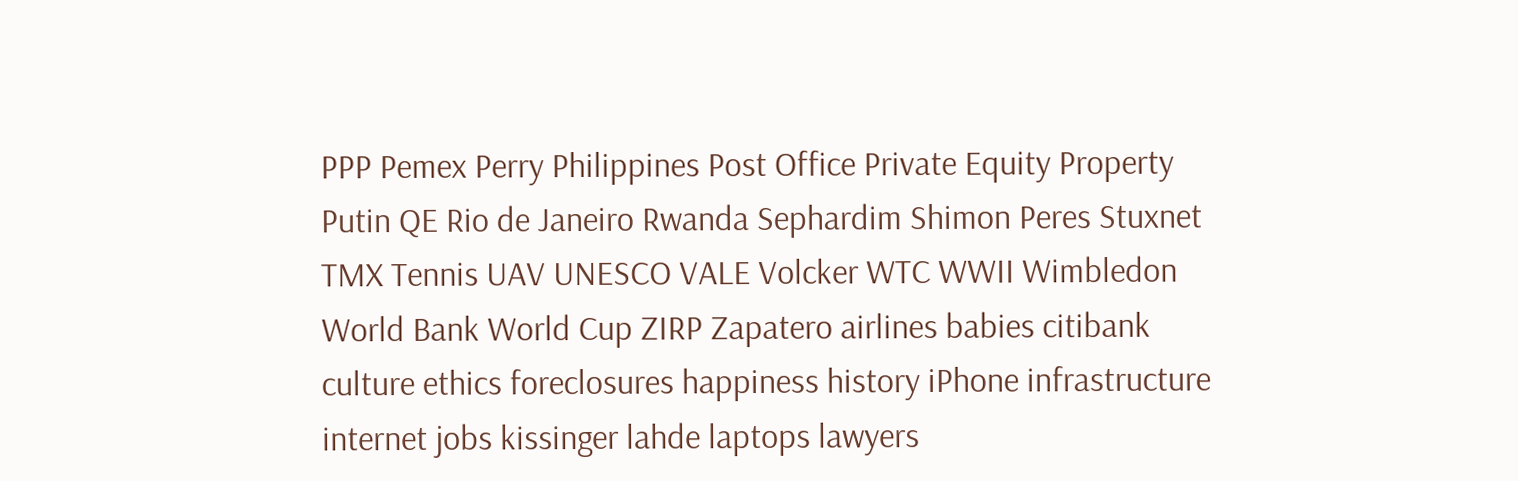PPP Pemex Perry Philippines Post Office Private Equity Property Putin QE Rio de Janeiro Rwanda Sephardim Shimon Peres Stuxnet TMX Tennis UAV UNESCO VALE Volcker WTC WWII Wimbledon World Bank World Cup ZIRP Zapatero airlines babies citibank culture ethics foreclosures happiness history iPhone infrastructure internet jobs kissinger lahde laptops lawyers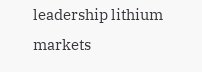leadership lithium markets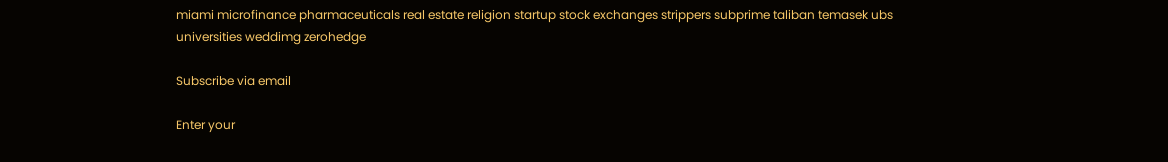miami microfinance pharmaceuticals real estate religion startup stock exchanges strippers subprime taliban temasek ubs universities weddimg zerohedge

Subscribe via email

Enter your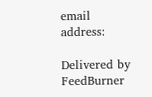email address:

Delivered by FeedBurner